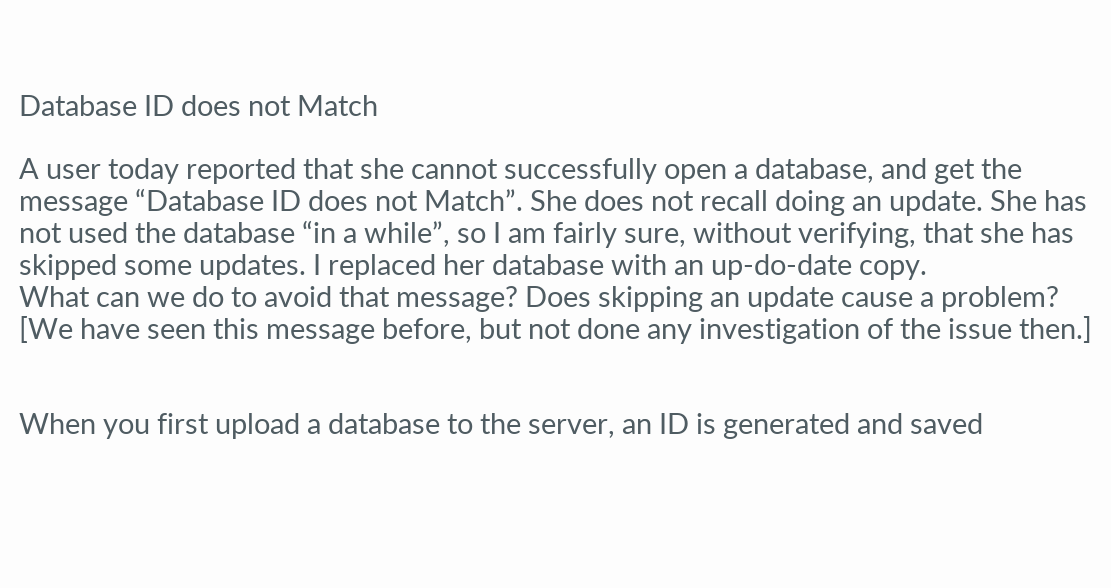Database ID does not Match

A user today reported that she cannot successfully open a database, and get the message “Database ID does not Match”. She does not recall doing an update. She has not used the database “in a while”, so I am fairly sure, without verifying, that she has skipped some updates. I replaced her database with an up-do-date copy.
What can we do to avoid that message? Does skipping an update cause a problem?
[We have seen this message before, but not done any investigation of the issue then.]


When you first upload a database to the server, an ID is generated and saved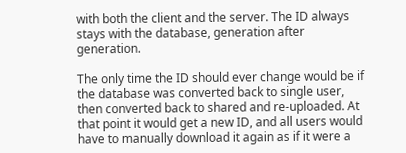with both the client and the server. The ID always stays with the database, generation after generation.

The only time the ID should ever change would be if the database was converted back to single user, then converted back to shared and re-uploaded. At that point it would get a new ID, and all users would have to manually download it again as if it were a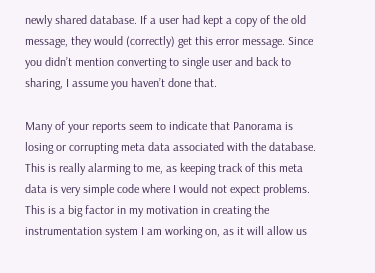newly shared database. If a user had kept a copy of the old message, they would (correctly) get this error message. Since you didn’t mention converting to single user and back to sharing, I assume you haven’t done that.

Many of your reports seem to indicate that Panorama is losing or corrupting meta data associated with the database. This is really alarming to me, as keeping track of this meta data is very simple code where I would not expect problems. This is a big factor in my motivation in creating the instrumentation system I am working on, as it will allow us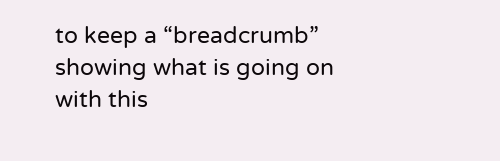to keep a “breadcrumb” showing what is going on with this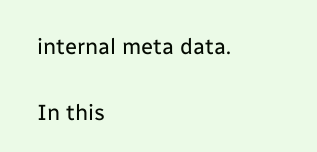internal meta data.

In this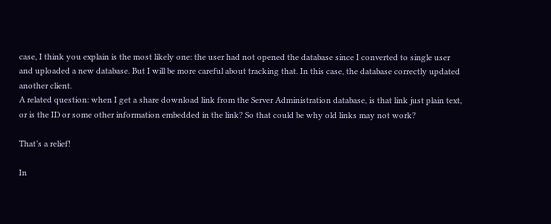case, I think you explain is the most likely one: the user had not opened the database since I converted to single user and uploaded a new database. But I will be more careful about tracking that. In this case, the database correctly updated another client.
A related question: when I get a share download link from the Server Administration database, is that link just plain text, or is the ID or some other information embedded in the link? So that could be why old links may not work?

That’s a relief!

In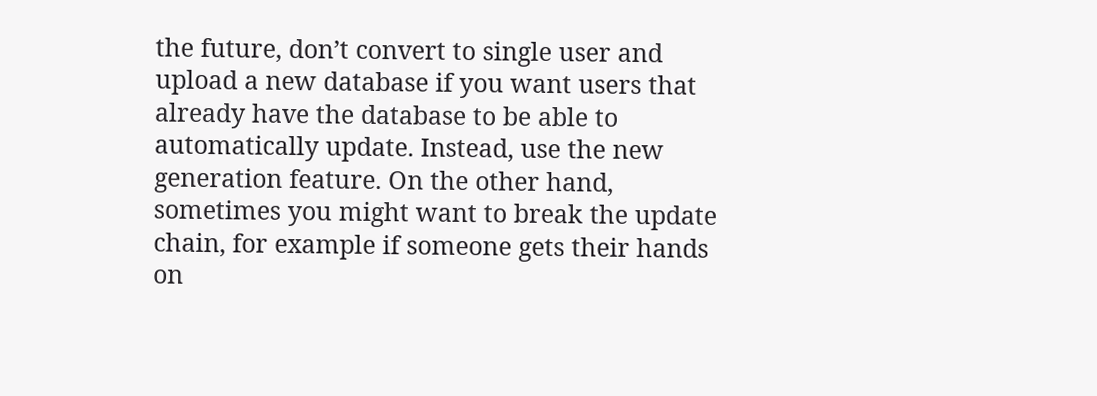the future, don’t convert to single user and upload a new database if you want users that already have the database to be able to automatically update. Instead, use the new generation feature. On the other hand, sometimes you might want to break the update chain, for example if someone gets their hands on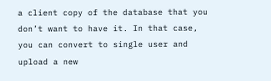a client copy of the database that you don’t want to have it. In that case, you can convert to single user and upload a new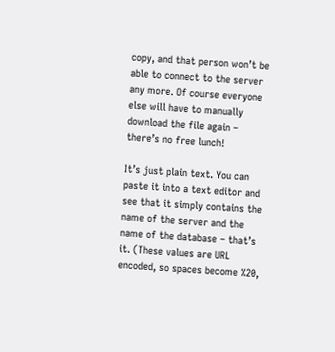copy, and that person won’t be able to connect to the server any more. Of course everyone else will have to manually download the file again – there’s no free lunch!

It’s just plain text. You can paste it into a text editor and see that it simply contains the name of the server and the name of the database – that’s it. (These values are URL encoded, so spaces become %20,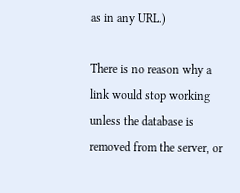as in any URL.)

There is no reason why a link would stop working unless the database is removed from the server, or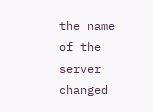the name of the server changed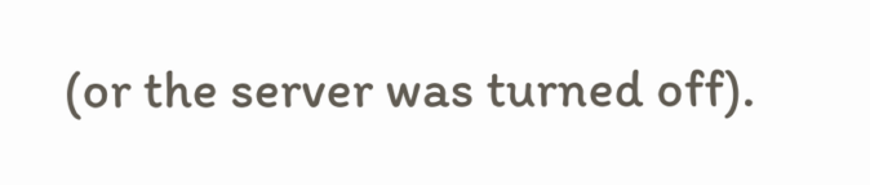(or the server was turned off).